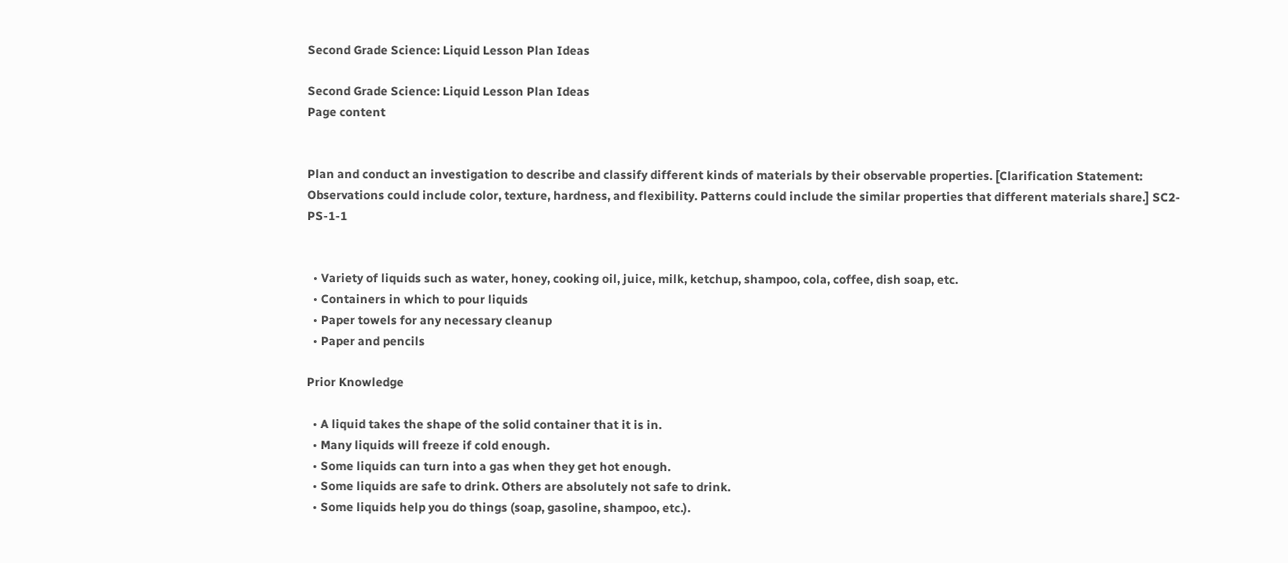Second Grade Science: Liquid Lesson Plan Ideas

Second Grade Science: Liquid Lesson Plan Ideas
Page content


Plan and conduct an investigation to describe and classify different kinds of materials by their observable properties. [Clarification Statement: Observations could include color, texture, hardness, and flexibility. Patterns could include the similar properties that different materials share.] SC2-PS-1-1


  • Variety of liquids such as water, honey, cooking oil, juice, milk, ketchup, shampoo, cola, coffee, dish soap, etc.
  • Containers in which to pour liquids
  • Paper towels for any necessary cleanup
  • Paper and pencils

Prior Knowledge

  • A liquid takes the shape of the solid container that it is in.
  • Many liquids will freeze if cold enough.
  • Some liquids can turn into a gas when they get hot enough.
  • Some liquids are safe to drink. Others are absolutely not safe to drink.
  • Some liquids help you do things (soap, gasoline, shampoo, etc.).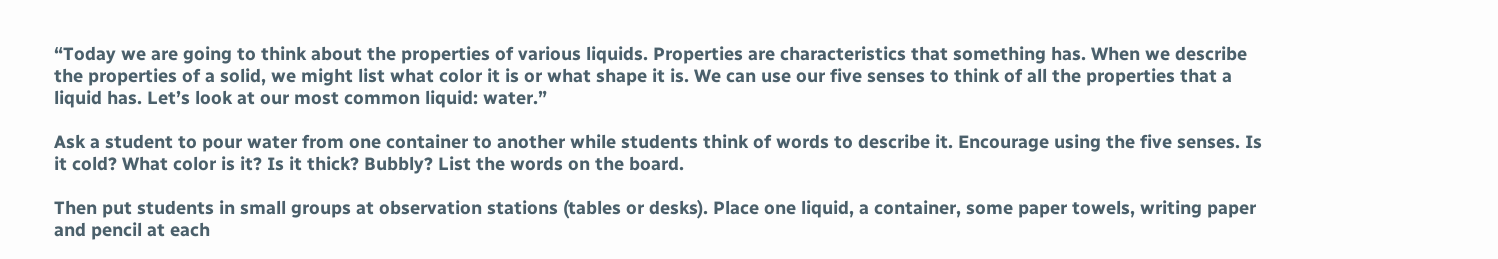“Today we are going to think about the properties of various liquids. Properties are characteristics that something has. When we describe the properties of a solid, we might list what color it is or what shape it is. We can use our five senses to think of all the properties that a liquid has. Let’s look at our most common liquid: water.”

Ask a student to pour water from one container to another while students think of words to describe it. Encourage using the five senses. Is it cold? What color is it? Is it thick? Bubbly? List the words on the board.

Then put students in small groups at observation stations (tables or desks). Place one liquid, a container, some paper towels, writing paper and pencil at each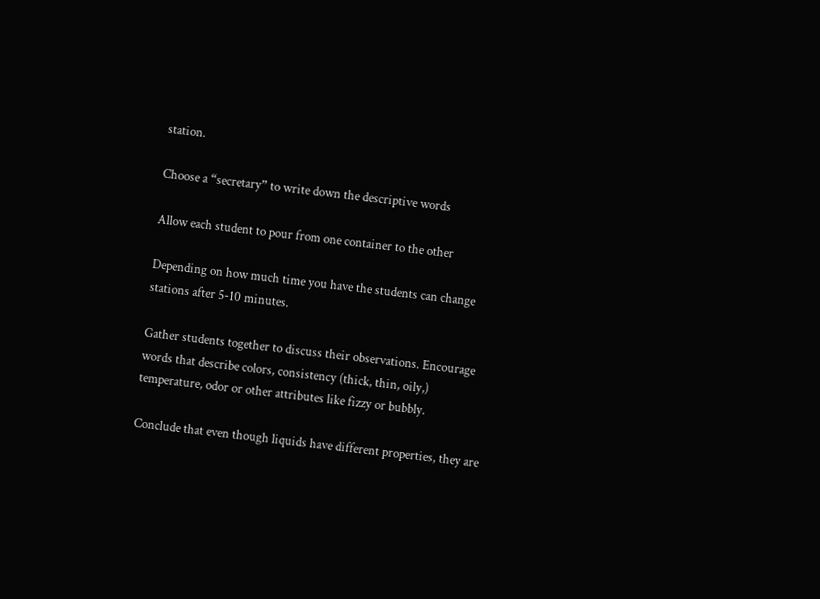station.

Choose a “secretary” to write down the descriptive words

Allow each student to pour from one container to the other

Depending on how much time you have the students can change stations after 5-10 minutes.

Gather students together to discuss their observations. Encourage words that describe colors, consistency (thick, thin, oily,) temperature, odor or other attributes like fizzy or bubbly.

Conclude that even though liquids have different properties, they are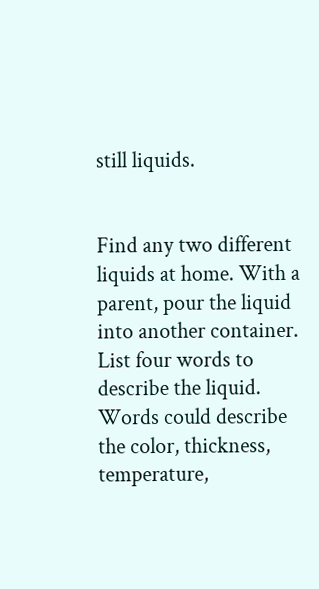still liquids.


Find any two different liquids at home. With a parent, pour the liquid into another container. List four words to describe the liquid. Words could describe the color, thickness, temperature,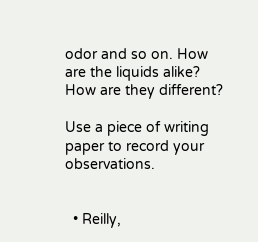odor and so on. How are the liquids alike? How are they different?

Use a piece of writing paper to record your observations.


  • Reilly,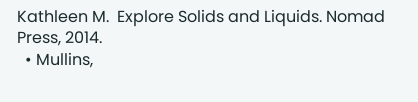Kathleen M.  Explore Solids and Liquids. Nomad Press, 2014.
  • Mullins,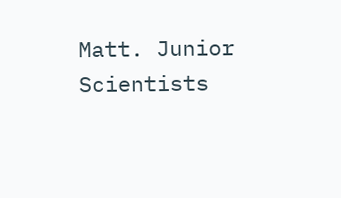Matt. Junior Scientists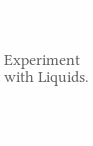Experiment with Liquids.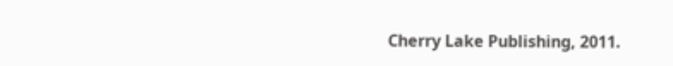Cherry Lake Publishing, 2011.